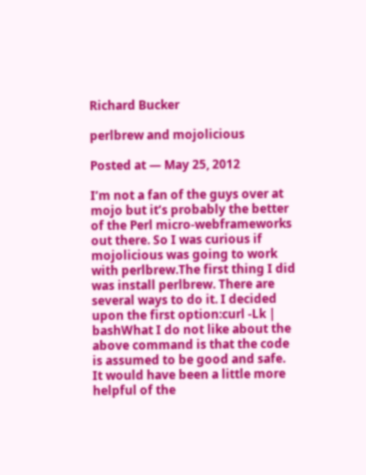Richard Bucker

perlbrew and mojolicious

Posted at — May 25, 2012

I’m not a fan of the guys over at mojo but it’s probably the better of the Perl micro-webframeworks out there. So I was curious if mojolicious was going to work with perlbrew.The first thing I did was install perlbrew. There are several ways to do it. I decided upon the first option:curl -Lk | bashWhat I do not like about the above command is that the code is assumed to be good and safe. It would have been a little more helpful of the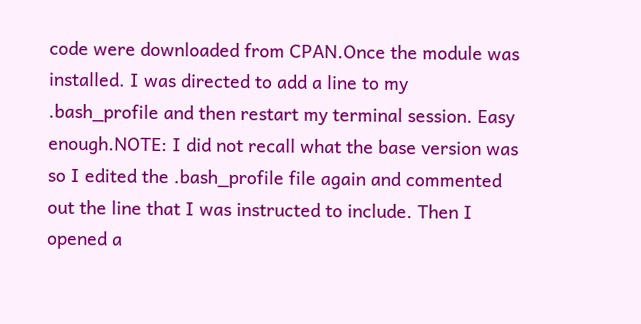code were downloaded from CPAN.Once the module was installed. I was directed to add a line to my .bash_profile and then restart my terminal session. Easy enough.NOTE: I did not recall what the base version was so I edited the .bash_profile file again and commented out the line that I was instructed to include. Then I opened a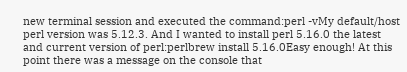new terminal session and executed the command:perl -vMy default/host perl version was 5.12.3. And I wanted to install perl 5.16.0 the latest and current version of perl:perlbrew install 5.16.0Easy enough! At this point there was a message on the console that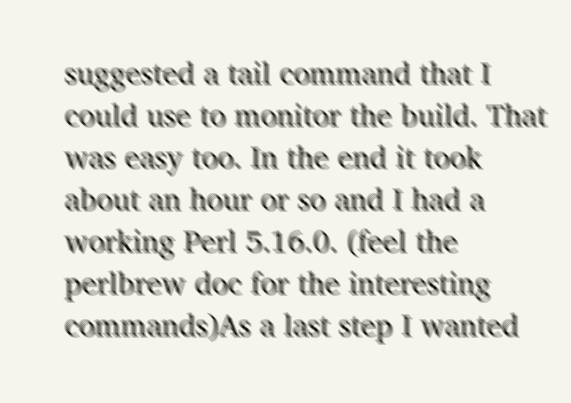suggested a tail command that I could use to monitor the build. That was easy too. In the end it took about an hour or so and I had a working Perl 5.16.0. (feel the perlbrew doc for the interesting commands)As a last step I wanted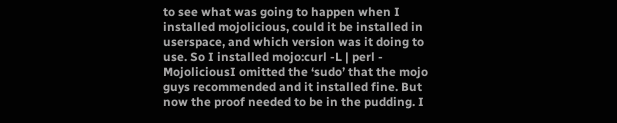to see what was going to happen when I installed mojolicious, could it be installed in userspace, and which version was it doing to use. So I installed mojo:curl -L | perl - MojoliciousI omitted the ‘sudo’ that the mojo guys recommended and it installed fine. But now the proof needed to be in the pudding. I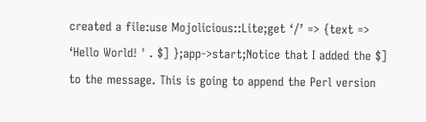created a file:use Mojolicious::Lite;get ‘/’ => {text => ‘Hello World! ' . $] };app->start;Notice that I added the $] to the message. This is going to append the Perl version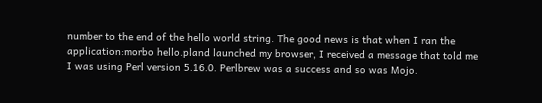number to the end of the hello world string. The good news is that when I ran the application:morbo hello.pland launched my browser, I received a message that told me I was using Perl version 5.16.0. Perlbrew was a success and so was Mojo.